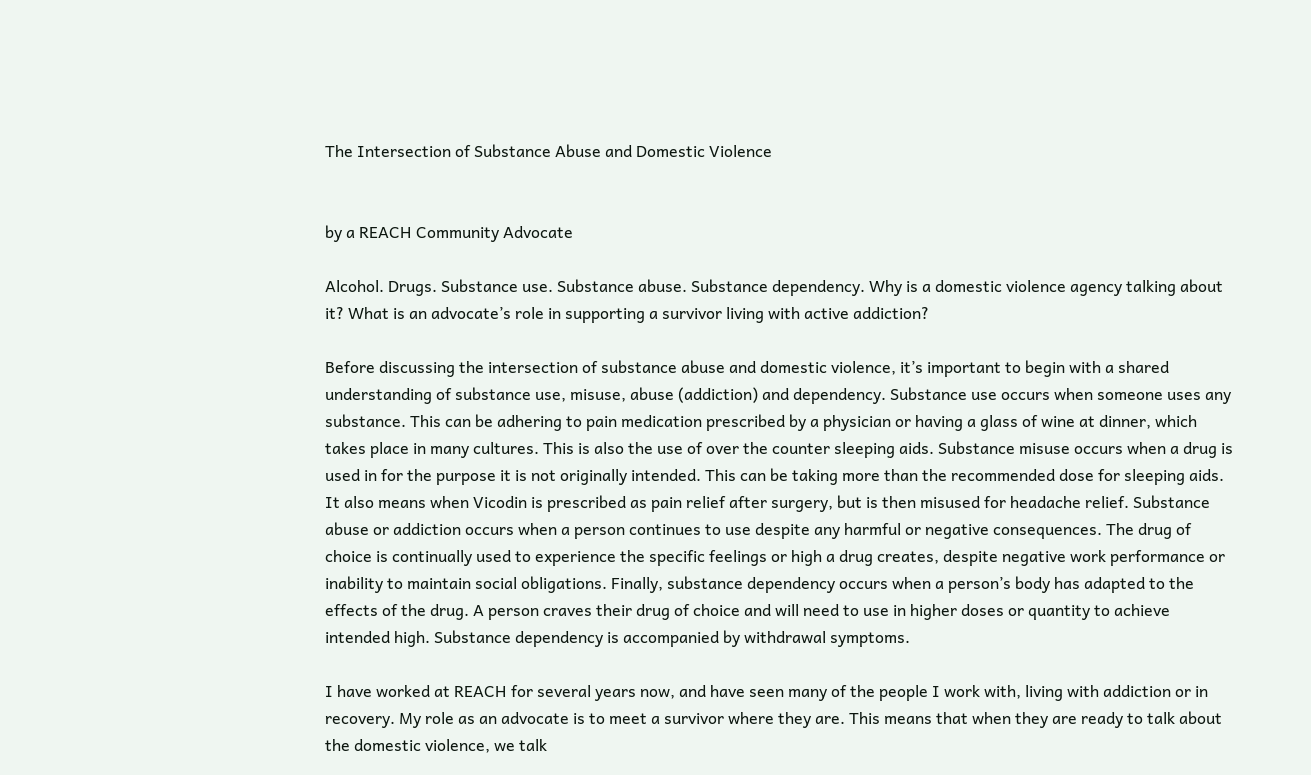The Intersection of Substance Abuse and Domestic Violence


by a REACH Community Advocate

Alcohol. Drugs. Substance use. Substance abuse. Substance dependency. Why is a domestic violence agency talking about it? What is an advocate’s role in supporting a survivor living with active addiction?

Before discussing the intersection of substance abuse and domestic violence, it’s important to begin with a shared understanding of substance use, misuse, abuse (addiction) and dependency. Substance use occurs when someone uses any substance. This can be adhering to pain medication prescribed by a physician or having a glass of wine at dinner, which takes place in many cultures. This is also the use of over the counter sleeping aids. Substance misuse occurs when a drug is used in for the purpose it is not originally intended. This can be taking more than the recommended dose for sleeping aids. It also means when Vicodin is prescribed as pain relief after surgery, but is then misused for headache relief. Substance abuse or addiction occurs when a person continues to use despite any harmful or negative consequences. The drug of choice is continually used to experience the specific feelings or high a drug creates, despite negative work performance or inability to maintain social obligations. Finally, substance dependency occurs when a person’s body has adapted to the effects of the drug. A person craves their drug of choice and will need to use in higher doses or quantity to achieve intended high. Substance dependency is accompanied by withdrawal symptoms.

I have worked at REACH for several years now, and have seen many of the people I work with, living with addiction or in recovery. My role as an advocate is to meet a survivor where they are. This means that when they are ready to talk about the domestic violence, we talk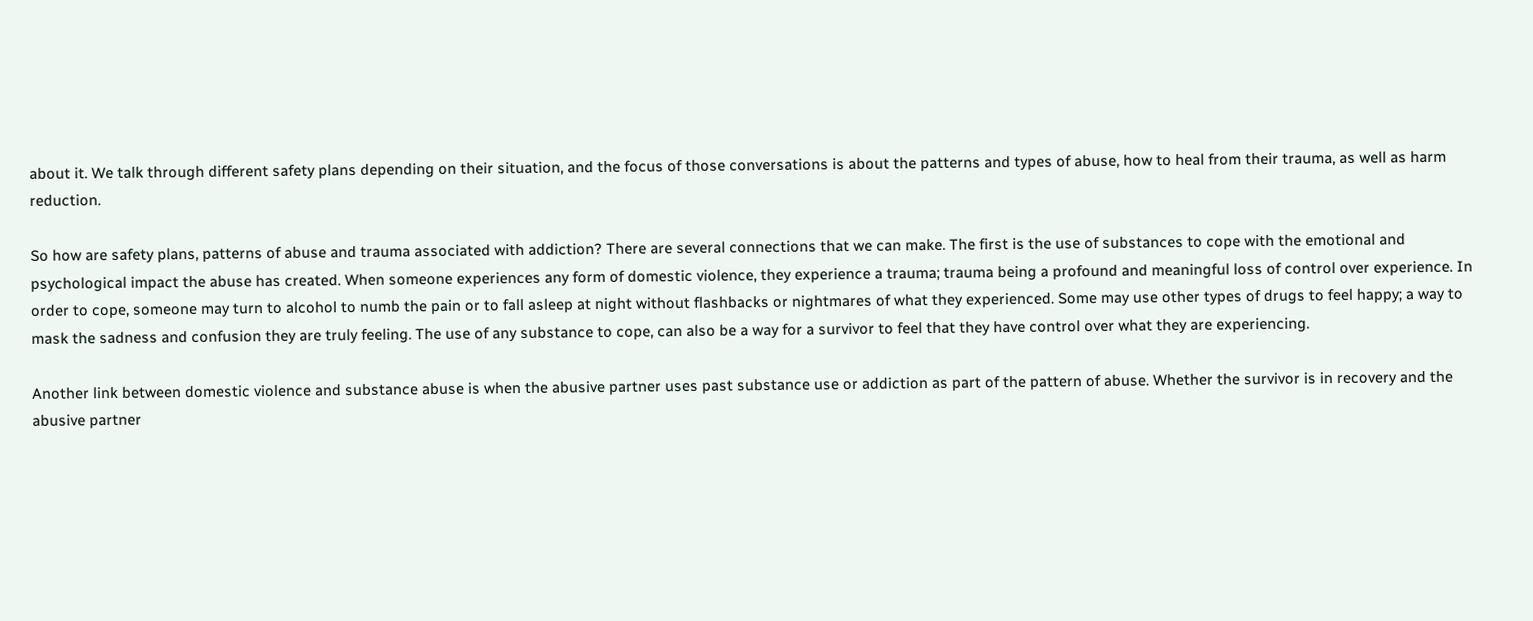about it. We talk through different safety plans depending on their situation, and the focus of those conversations is about the patterns and types of abuse, how to heal from their trauma, as well as harm reduction.

So how are safety plans, patterns of abuse and trauma associated with addiction? There are several connections that we can make. The first is the use of substances to cope with the emotional and psychological impact the abuse has created. When someone experiences any form of domestic violence, they experience a trauma; trauma being a profound and meaningful loss of control over experience. In order to cope, someone may turn to alcohol to numb the pain or to fall asleep at night without flashbacks or nightmares of what they experienced. Some may use other types of drugs to feel happy; a way to mask the sadness and confusion they are truly feeling. The use of any substance to cope, can also be a way for a survivor to feel that they have control over what they are experiencing.

Another link between domestic violence and substance abuse is when the abusive partner uses past substance use or addiction as part of the pattern of abuse. Whether the survivor is in recovery and the abusive partner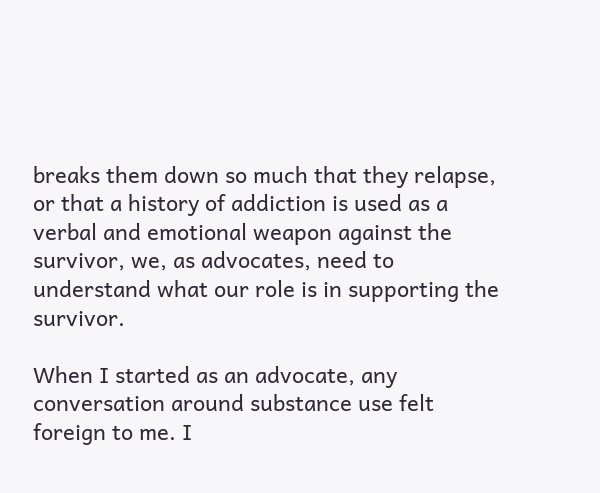breaks them down so much that they relapse, or that a history of addiction is used as a verbal and emotional weapon against the survivor, we, as advocates, need to understand what our role is in supporting the survivor.

When I started as an advocate, any conversation around substance use felt foreign to me. I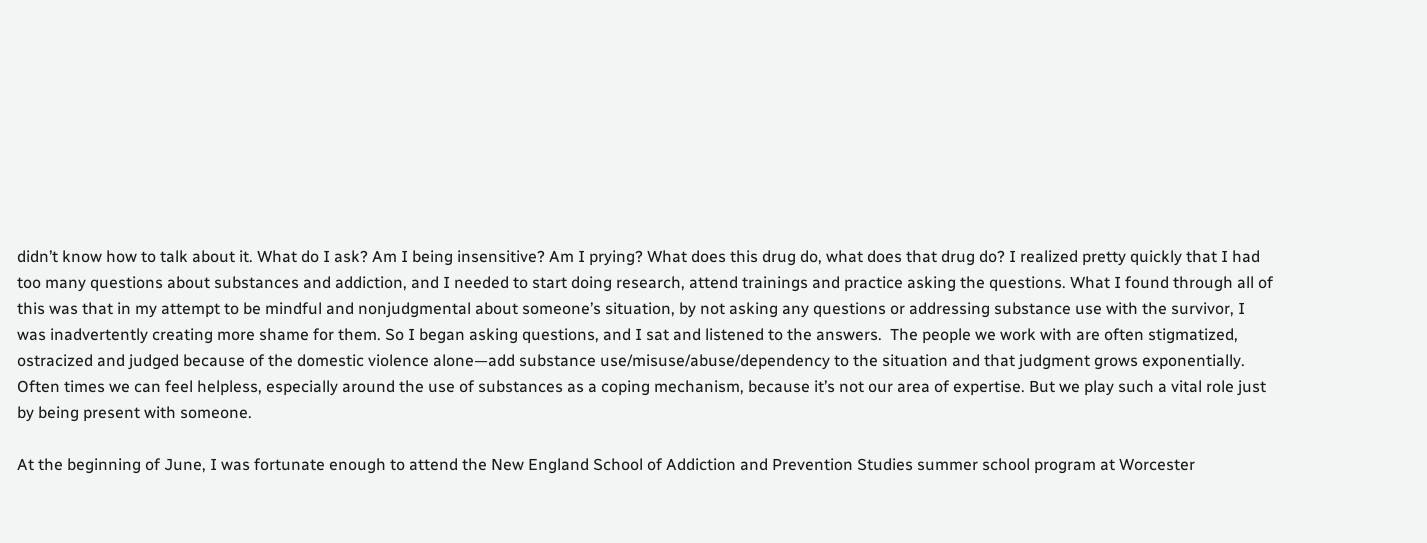didn’t know how to talk about it. What do I ask? Am I being insensitive? Am I prying? What does this drug do, what does that drug do? I realized pretty quickly that I had too many questions about substances and addiction, and I needed to start doing research, attend trainings and practice asking the questions. What I found through all of this was that in my attempt to be mindful and nonjudgmental about someone’s situation, by not asking any questions or addressing substance use with the survivor, I was inadvertently creating more shame for them. So I began asking questions, and I sat and listened to the answers.  The people we work with are often stigmatized, ostracized and judged because of the domestic violence alone—add substance use/misuse/abuse/dependency to the situation and that judgment grows exponentially. Often times we can feel helpless, especially around the use of substances as a coping mechanism, because it’s not our area of expertise. But we play such a vital role just by being present with someone.

At the beginning of June, I was fortunate enough to attend the New England School of Addiction and Prevention Studies summer school program at Worcester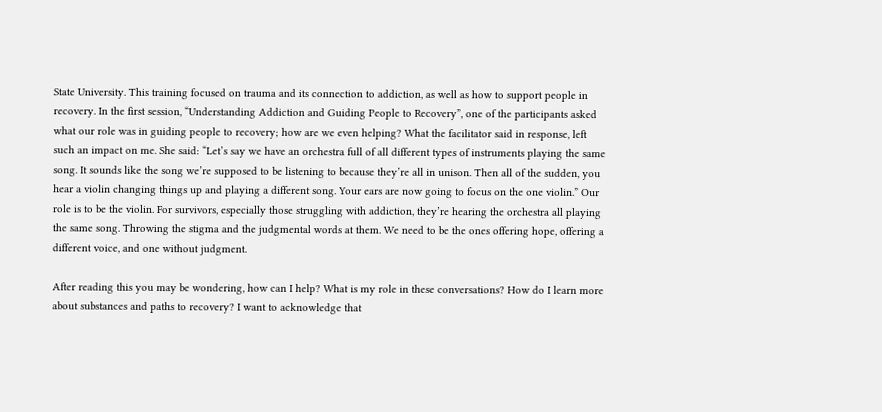State University. This training focused on trauma and its connection to addiction, as well as how to support people in recovery. In the first session, “Understanding Addiction and Guiding People to Recovery”, one of the participants asked what our role was in guiding people to recovery; how are we even helping? What the facilitator said in response, left such an impact on me. She said: “Let’s say we have an orchestra full of all different types of instruments playing the same song. It sounds like the song we’re supposed to be listening to because they’re all in unison. Then all of the sudden, you hear a violin changing things up and playing a different song. Your ears are now going to focus on the one violin.” Our role is to be the violin. For survivors, especially those struggling with addiction, they’re hearing the orchestra all playing the same song. Throwing the stigma and the judgmental words at them. We need to be the ones offering hope, offering a different voice, and one without judgment.

After reading this you may be wondering, how can I help? What is my role in these conversations? How do I learn more about substances and paths to recovery? I want to acknowledge that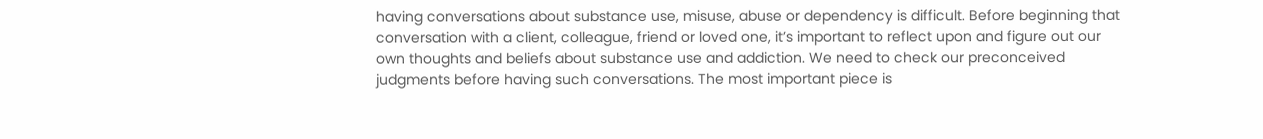having conversations about substance use, misuse, abuse or dependency is difficult. Before beginning that conversation with a client, colleague, friend or loved one, it’s important to reflect upon and figure out our own thoughts and beliefs about substance use and addiction. We need to check our preconceived judgments before having such conversations. The most important piece is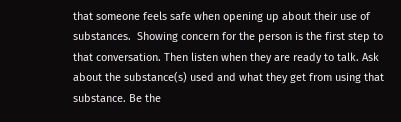that someone feels safe when opening up about their use of substances.  Showing concern for the person is the first step to that conversation. Then listen when they are ready to talk. Ask about the substance(s) used and what they get from using that substance. Be the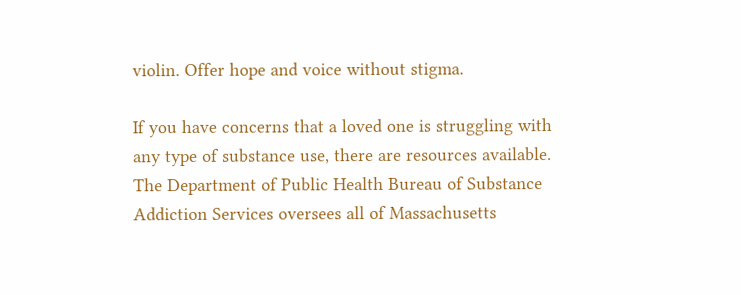violin. Offer hope and voice without stigma.

If you have concerns that a loved one is struggling with any type of substance use, there are resources available. The Department of Public Health Bureau of Substance Addiction Services oversees all of Massachusetts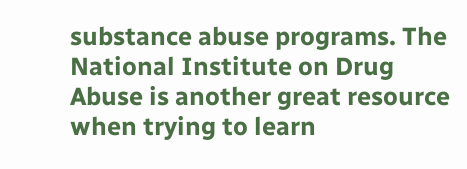substance abuse programs. The National Institute on Drug Abuse is another great resource when trying to learn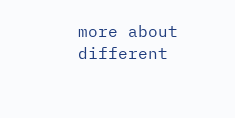more about different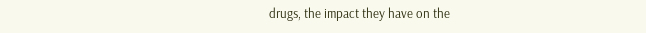drugs, the impact they have on the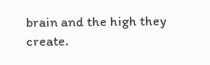brain and the high they create.